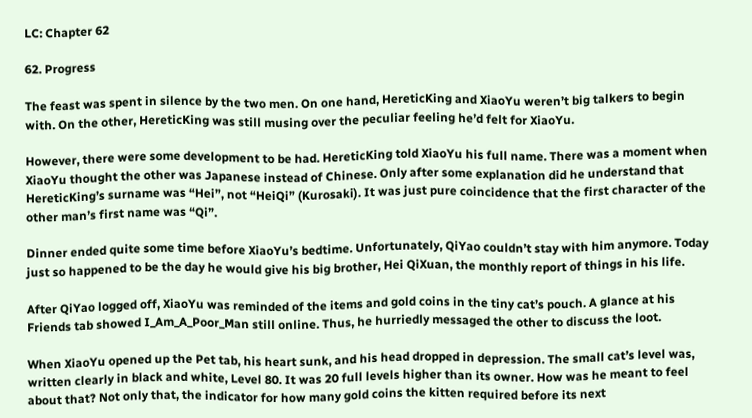LC: Chapter 62

62. Progress

The feast was spent in silence by the two men. On one hand, HereticKing and XiaoYu weren’t big talkers to begin with. On the other, HereticKing was still musing over the peculiar feeling he’d felt for XiaoYu.

However, there were some development to be had. HereticKing told XiaoYu his full name. There was a moment when XiaoYu thought the other was Japanese instead of Chinese. Only after some explanation did he understand that HereticKing’s surname was “Hei”, not “HeiQi” (Kurosaki). It was just pure coincidence that the first character of the other man’s first name was “Qi”.

Dinner ended quite some time before XiaoYu’s bedtime. Unfortunately, QiYao couldn’t stay with him anymore. Today just so happened to be the day he would give his big brother, Hei QiXuan, the monthly report of things in his life.

After QiYao logged off, XiaoYu was reminded of the items and gold coins in the tiny cat’s pouch. A glance at his Friends tab showed I_Am_A_Poor_Man still online. Thus, he hurriedly messaged the other to discuss the loot.

When XiaoYu opened up the Pet tab, his heart sunk, and his head dropped in depression. The small cat’s level was, written clearly in black and white, Level 80. It was 20 full levels higher than its owner. How was he meant to feel about that? Not only that, the indicator for how many gold coins the kitten required before its next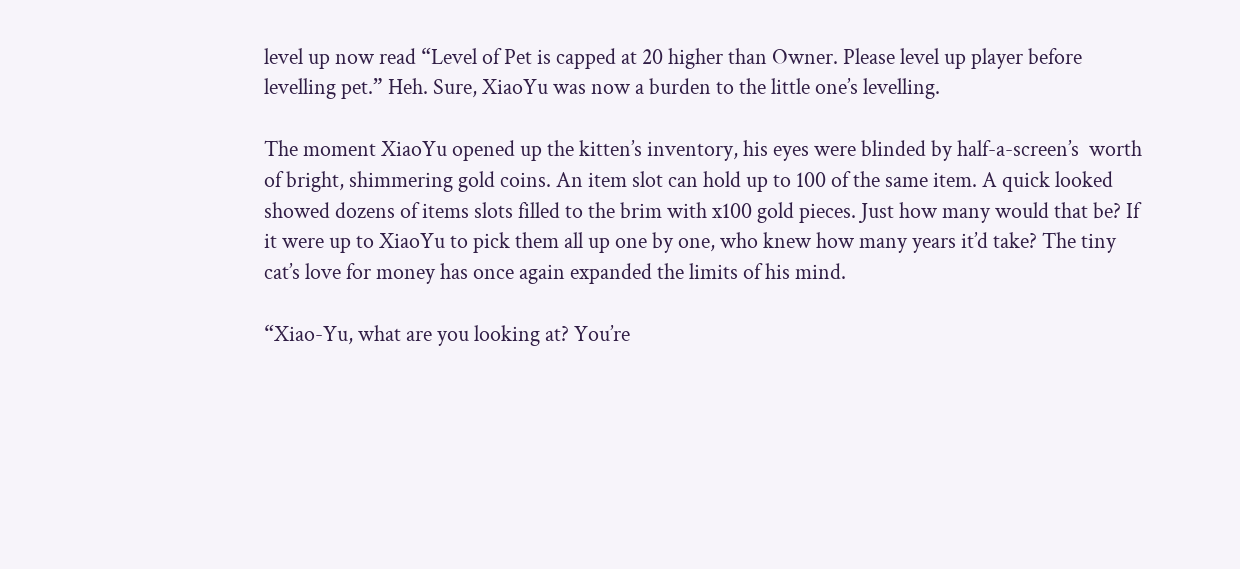level up now read “Level of Pet is capped at 20 higher than Owner. Please level up player before levelling pet.” Heh. Sure, XiaoYu was now a burden to the little one’s levelling.

The moment XiaoYu opened up the kitten’s inventory, his eyes were blinded by half-a-screen’s  worth of bright, shimmering gold coins. An item slot can hold up to 100 of the same item. A quick looked showed dozens of items slots filled to the brim with x100 gold pieces. Just how many would that be? If it were up to XiaoYu to pick them all up one by one, who knew how many years it’d take? The tiny cat’s love for money has once again expanded the limits of his mind.

“Xiao-Yu, what are you looking at? You’re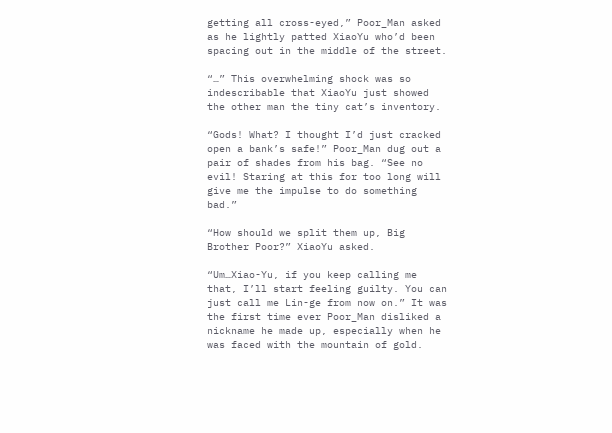getting all cross-eyed,” Poor_Man asked as he lightly patted XiaoYu who’d been spacing out in the middle of the street.

“…” This overwhelming shock was so indescribable that XiaoYu just showed the other man the tiny cat’s inventory.

“Gods! What? I thought I’d just cracked open a bank’s safe!” Poor_Man dug out a pair of shades from his bag. “See no evil! Staring at this for too long will give me the impulse to do something bad.”

“How should we split them up, Big Brother Poor?” XiaoYu asked.

“Um…Xiao-Yu, if you keep calling me that, I’ll start feeling guilty. You can just call me Lin-ge from now on.” It was the first time ever Poor_Man disliked a nickname he made up, especially when he was faced with the mountain of gold.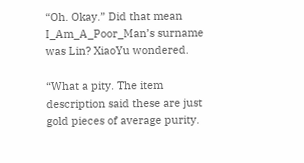“Oh. Okay.” Did that mean I_Am_A_Poor_Man’s surname was Lin? XiaoYu wondered.

“What a pity. The item description said these are just gold pieces of average purity.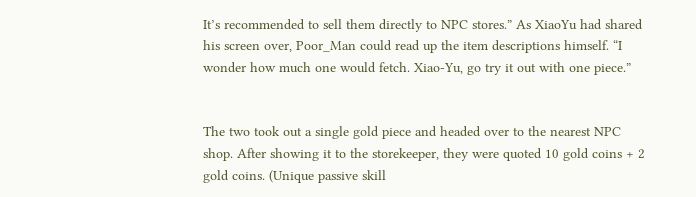It’s recommended to sell them directly to NPC stores.” As XiaoYu had shared his screen over, Poor_Man could read up the item descriptions himself. “I wonder how much one would fetch. Xiao-Yu, go try it out with one piece.”


The two took out a single gold piece and headed over to the nearest NPC shop. After showing it to the storekeeper, they were quoted 10 gold coins + 2 gold coins. (Unique passive skill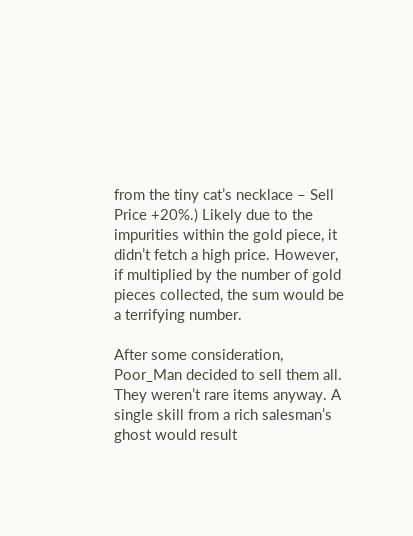from the tiny cat’s necklace – Sell Price +20%.) Likely due to the impurities within the gold piece, it didn’t fetch a high price. However, if multiplied by the number of gold pieces collected, the sum would be a terrifying number.

After some consideration, Poor_Man decided to sell them all. They weren’t rare items anyway. A single skill from a rich salesman’s ghost would result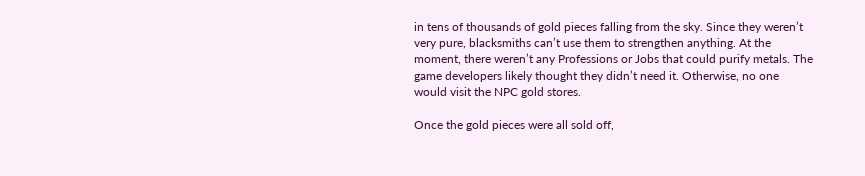in tens of thousands of gold pieces falling from the sky. Since they weren’t very pure, blacksmiths can’t use them to strengthen anything. At the moment, there weren’t any Professions or Jobs that could purify metals. The game developers likely thought they didn’t need it. Otherwise, no one would visit the NPC gold stores.

Once the gold pieces were all sold off,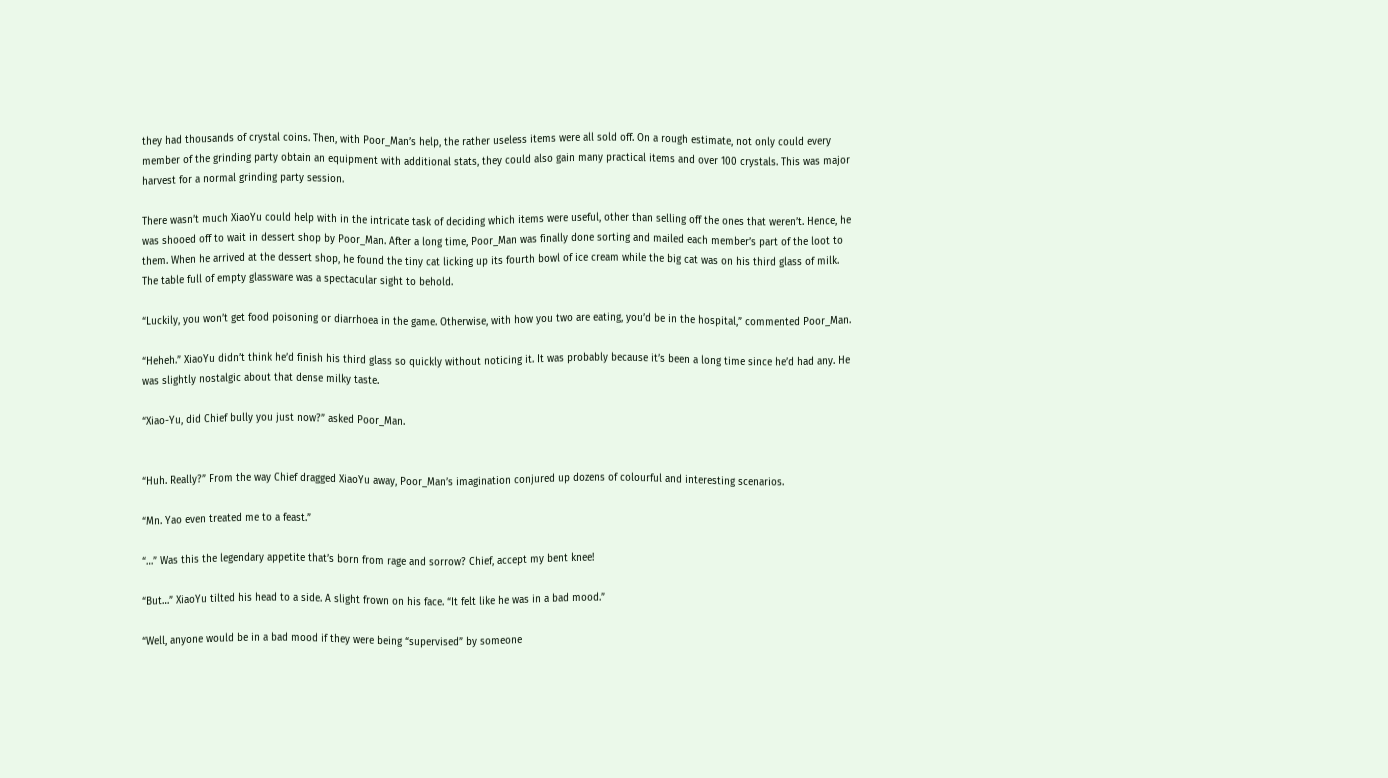they had thousands of crystal coins. Then, with Poor_Man’s help, the rather useless items were all sold off. On a rough estimate, not only could every member of the grinding party obtain an equipment with additional stats, they could also gain many practical items and over 100 crystals. This was major harvest for a normal grinding party session.

There wasn’t much XiaoYu could help with in the intricate task of deciding which items were useful, other than selling off the ones that weren’t. Hence, he was shooed off to wait in dessert shop by Poor_Man. After a long time, Poor_Man was finally done sorting and mailed each member’s part of the loot to them. When he arrived at the dessert shop, he found the tiny cat licking up its fourth bowl of ice cream while the big cat was on his third glass of milk. The table full of empty glassware was a spectacular sight to behold.

“Luckily, you won’t get food poisoning or diarrhoea in the game. Otherwise, with how you two are eating, you’d be in the hospital,” commented Poor_Man.

“Heheh.” XiaoYu didn’t think he’d finish his third glass so quickly without noticing it. It was probably because it’s been a long time since he’d had any. He was slightly nostalgic about that dense milky taste.

“Xiao-Yu, did Chief bully you just now?” asked Poor_Man.


“Huh. Really?” From the way Chief dragged XiaoYu away, Poor_Man’s imagination conjured up dozens of colourful and interesting scenarios.

“Mn. Yao even treated me to a feast.”

“…” Was this the legendary appetite that’s born from rage and sorrow? Chief, accept my bent knee!

“But…” XiaoYu tilted his head to a side. A slight frown on his face. “It felt like he was in a bad mood.”

“Well, anyone would be in a bad mood if they were being “supervised” by someone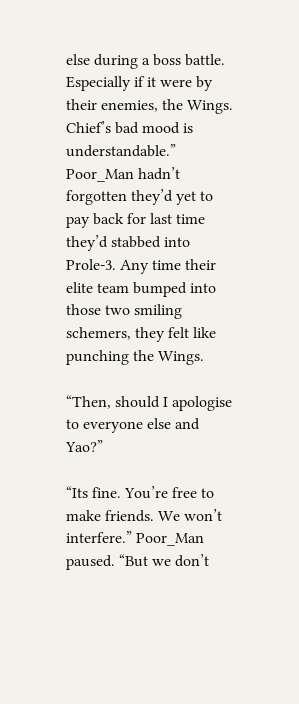else during a boss battle. Especially if it were by their enemies, the Wings. Chief’s bad mood is understandable.” Poor_Man hadn’t forgotten they’d yet to pay back for last time they’d stabbed into Prole-3. Any time their elite team bumped into those two smiling schemers, they felt like punching the Wings.

“Then, should I apologise to everyone else and Yao?”

“Its fine. You’re free to make friends. We won’t interfere.” Poor_Man paused. “But we don’t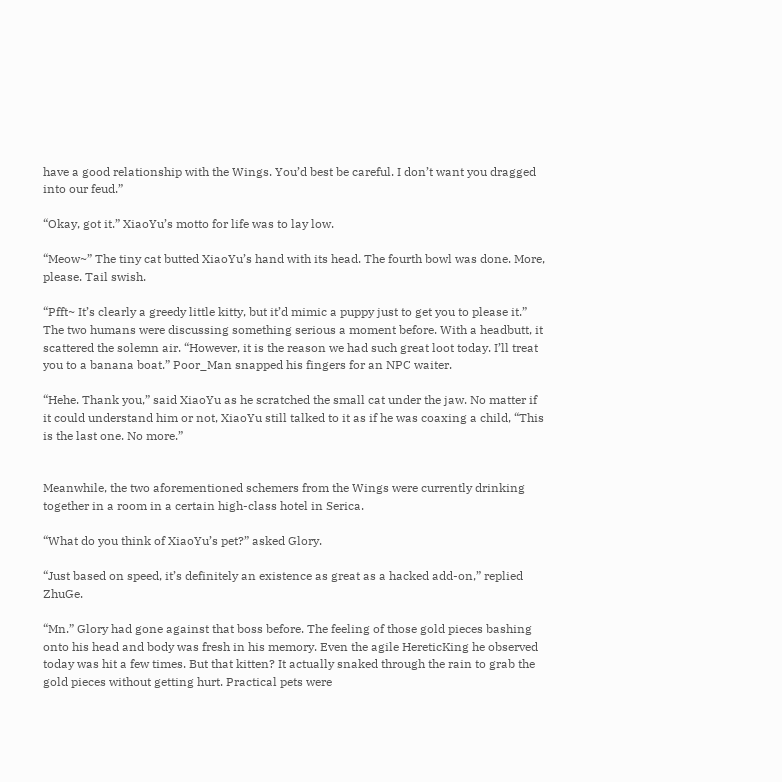have a good relationship with the Wings. You’d best be careful. I don’t want you dragged into our feud.”

“Okay, got it.” XiaoYu’s motto for life was to lay low.

“Meow~” The tiny cat butted XiaoYu’s hand with its head. The fourth bowl was done. More, please. Tail swish.

“Pfft~ It’s clearly a greedy little kitty, but it’d mimic a puppy just to get you to please it.” The two humans were discussing something serious a moment before. With a headbutt, it scattered the solemn air. “However, it is the reason we had such great loot today. I’ll treat you to a banana boat.” Poor_Man snapped his fingers for an NPC waiter.

“Hehe. Thank you,” said XiaoYu as he scratched the small cat under the jaw. No matter if it could understand him or not, XiaoYu still talked to it as if he was coaxing a child, “This is the last one. No more.”


Meanwhile, the two aforementioned schemers from the Wings were currently drinking together in a room in a certain high-class hotel in Serica.

“What do you think of XiaoYu’s pet?” asked Glory.

“Just based on speed, it’s definitely an existence as great as a hacked add-on,” replied ZhuGe.

“Mn.” Glory had gone against that boss before. The feeling of those gold pieces bashing onto his head and body was fresh in his memory. Even the agile HereticKing he observed today was hit a few times. But that kitten? It actually snaked through the rain to grab the gold pieces without getting hurt. Practical pets were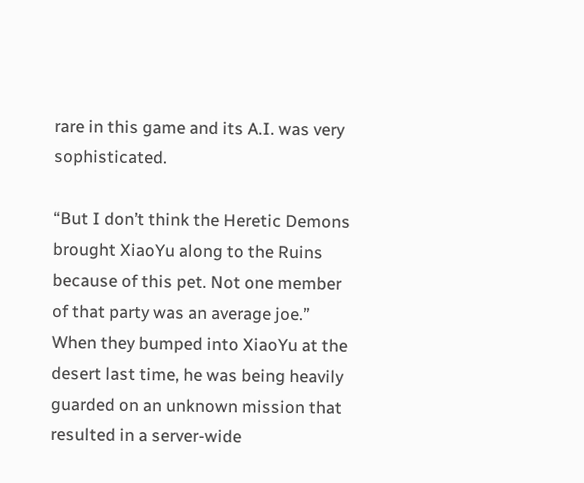rare in this game and its A.I. was very sophisticated.

“But I don’t think the Heretic Demons brought XiaoYu along to the Ruins because of this pet. Not one member of that party was an average joe.” When they bumped into XiaoYu at the desert last time, he was being heavily guarded on an unknown mission that resulted in a server-wide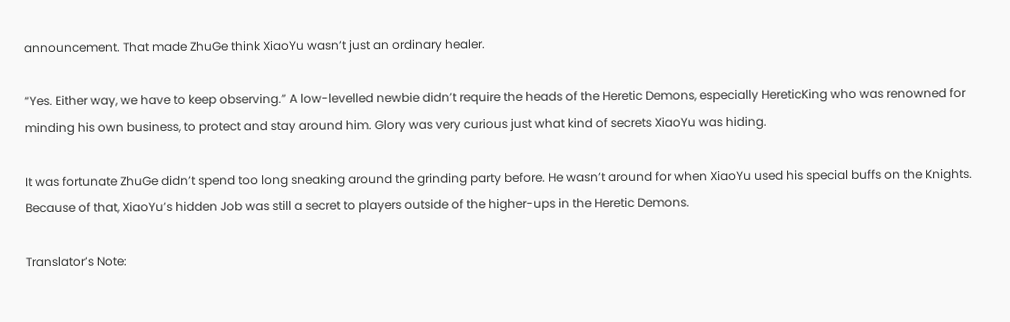announcement. That made ZhuGe think XiaoYu wasn’t just an ordinary healer.

“Yes. Either way, we have to keep observing.” A low-levelled newbie didn’t require the heads of the Heretic Demons, especially HereticKing who was renowned for minding his own business, to protect and stay around him. Glory was very curious just what kind of secrets XiaoYu was hiding.

It was fortunate ZhuGe didn’t spend too long sneaking around the grinding party before. He wasn’t around for when XiaoYu used his special buffs on the Knights. Because of that, XiaoYu’s hidden Job was still a secret to players outside of the higher-ups in the Heretic Demons.

Translator’s Note: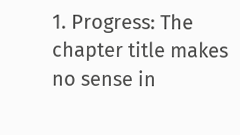1. Progress: The chapter title makes no sense in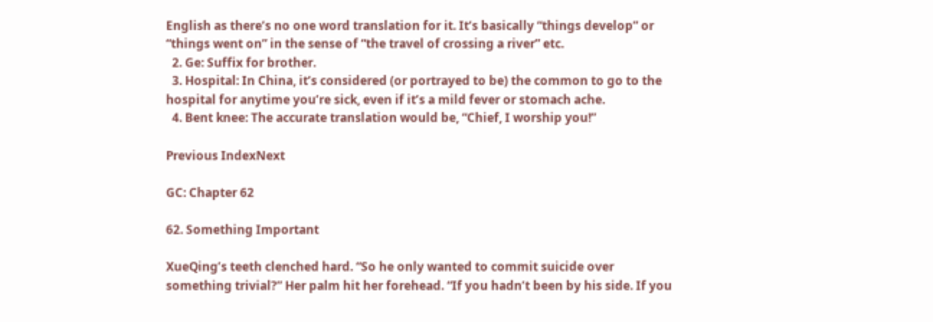English as there’s no one word translation for it. It’s basically “things develop” or “things went on” in the sense of “the travel of crossing a river” etc.
  2. Ge: Suffix for brother.
  3. Hospital: In China, it’s considered (or portrayed to be) the common to go to the hospital for anytime you’re sick, even if it’s a mild fever or stomach ache.
  4. Bent knee: The accurate translation would be, “Chief, I worship you!”

Previous IndexNext

GC: Chapter 62

62. Something Important

XueQing’s teeth clenched hard. “So he only wanted to commit suicide over something trivial?” Her palm hit her forehead. “If you hadn’t been by his side. If you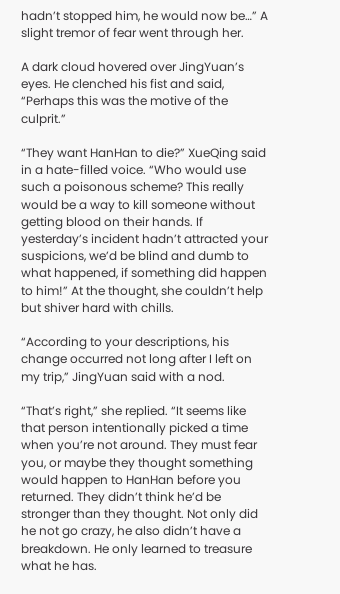hadn’t stopped him, he would now be…” A slight tremor of fear went through her.

A dark cloud hovered over JingYuan’s eyes. He clenched his fist and said, “Perhaps this was the motive of the culprit.”

“They want HanHan to die?” XueQing said in a hate-filled voice. “Who would use such a poisonous scheme? This really would be a way to kill someone without getting blood on their hands. If yesterday’s incident hadn’t attracted your suspicions, we’d be blind and dumb to what happened, if something did happen to him!” At the thought, she couldn’t help but shiver hard with chills.

“According to your descriptions, his change occurred not long after I left on my trip,” JingYuan said with a nod.

“That’s right,” she replied. “It seems like that person intentionally picked a time when you’re not around. They must fear you, or maybe they thought something would happen to HanHan before you returned. They didn’t think he’d be stronger than they thought. Not only did he not go crazy, he also didn’t have a breakdown. He only learned to treasure what he has.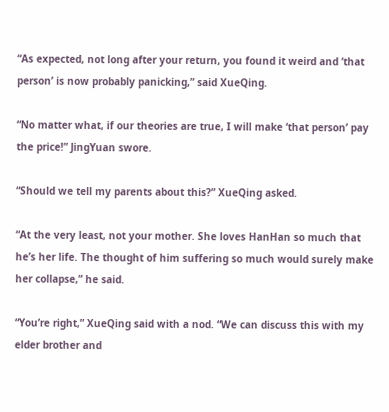“As expected, not long after your return, you found it weird and ‘that person’ is now probably panicking,” said XueQing.

“No matter what, if our theories are true, I will make ‘that person’ pay the price!” JingYuan swore.

“Should we tell my parents about this?” XueQing asked.

“At the very least, not your mother. She loves HanHan so much that he’s her life. The thought of him suffering so much would surely make her collapse,” he said.

“You’re right,” XueQing said with a nod. “We can discuss this with my elder brother and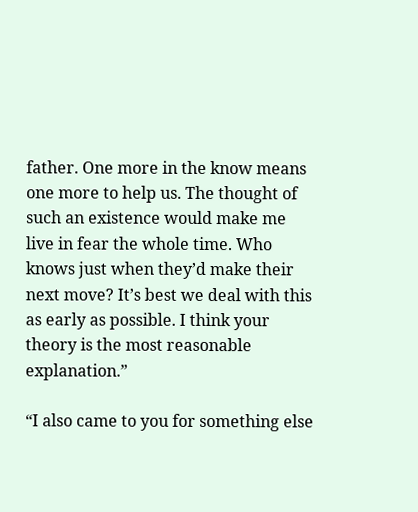father. One more in the know means one more to help us. The thought of such an existence would make me live in fear the whole time. Who knows just when they’d make their next move? It’s best we deal with this as early as possible. I think your theory is the most reasonable explanation.”

“I also came to you for something else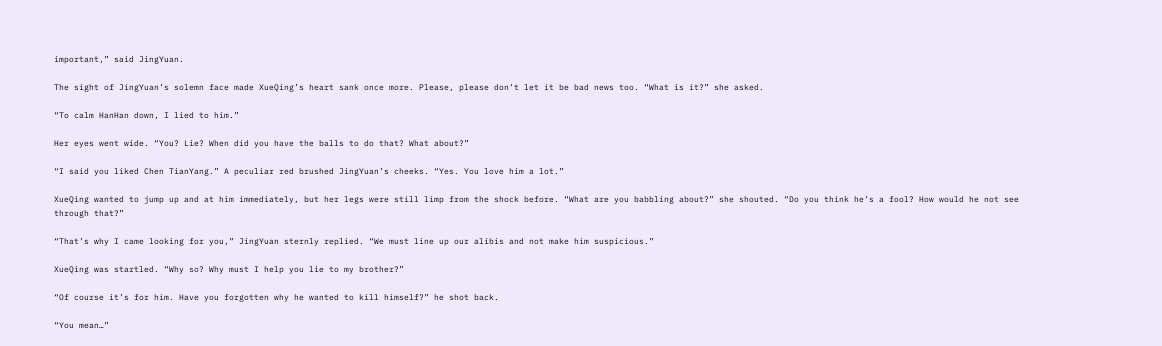important,” said JingYuan.

The sight of JingYuan’s solemn face made XueQing’s heart sank once more. Please, please don’t let it be bad news too. “What is it?” she asked.

“To calm HanHan down, I lied to him.”

Her eyes went wide. “You? Lie? When did you have the balls to do that? What about?”

“I said you liked Chen TianYang.” A peculiar red brushed JingYuan’s cheeks. “Yes. You love him a lot.”

XueQing wanted to jump up and at him immediately, but her legs were still limp from the shock before. “What are you babbling about?” she shouted. “Do you think he’s a fool? How would he not see through that?”

“That’s why I came looking for you,” JingYuan sternly replied. “We must line up our alibis and not make him suspicious.”

XueQing was startled. “Why so? Why must I help you lie to my brother?”

“Of course it’s for him. Have you forgotten why he wanted to kill himself?” he shot back.

“You mean…”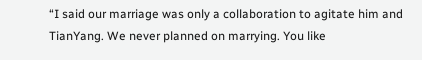“I said our marriage was only a collaboration to agitate him and TianYang. We never planned on marrying. You like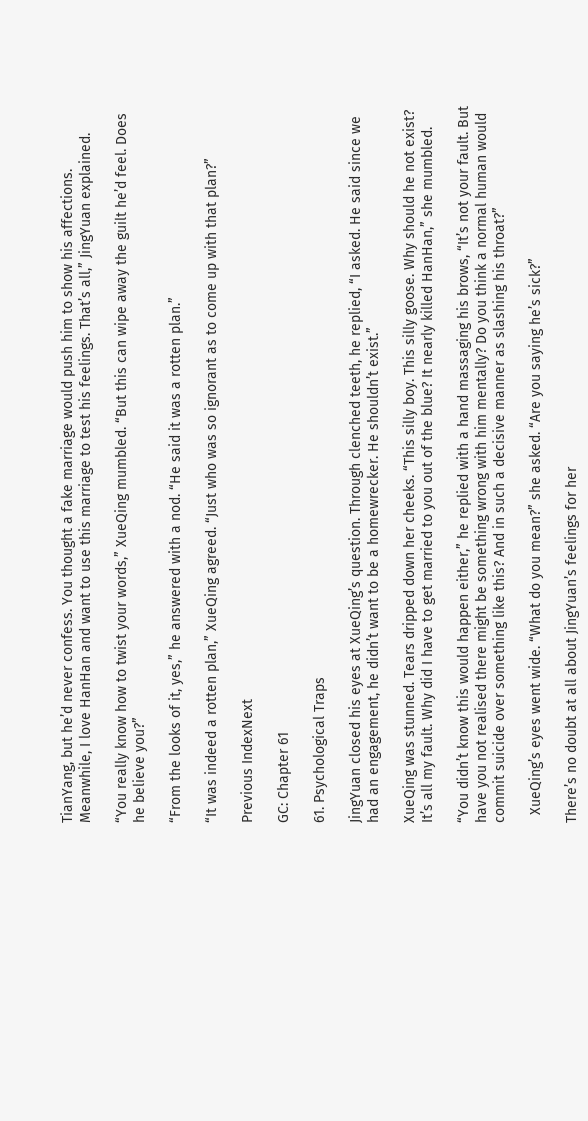TianYang, but he’d never confess. You thought a fake marriage would push him to show his affections. Meanwhile, I love HanHan and want to use this marriage to test his feelings. That’s all,” JingYuan explained.

“You really know how to twist your words,” XueQing mumbled. “But this can wipe away the guilt he’d feel. Does he believe you?”

“From the looks of it, yes,” he answered with a nod. “He said it was a rotten plan.”

“It was indeed a rotten plan,” XueQing agreed. “Just who was so ignorant as to come up with that plan?”

Previous IndexNext

GC: Chapter 61

61. Psychological Traps

JingYuan closed his eyes at XueQing’s question. Through clenched teeth, he replied, “I asked. He said since we had an engagement, he didn’t want to be a homewrecker. He shouldn’t exist.”

XueQing was stunned. Tears dripped down her cheeks. “This silly boy. This silly goose. Why should he not exist? It’s all my fault. Why did I have to get married to you out of the blue? It nearly killed HanHan,” she mumbled.

“You didn’t know this would happen either,” he replied with a hand massaging his brows, “It’s not your fault. But have you not realised there might be something wrong with him mentally? Do you think a normal human would commit suicide over something like this? And in such a decisive manner as slashing his throat?”

  XueQing’s eyes went wide. “What do you mean?” she asked. “Are you saying he’s sick?”

There’s no doubt at all about JingYuan’s feelings for her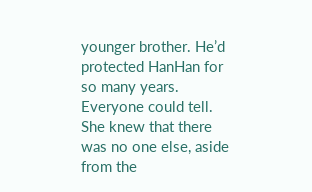younger brother. He’d protected HanHan for so many years. Everyone could tell. She knew that there was no one else, aside from the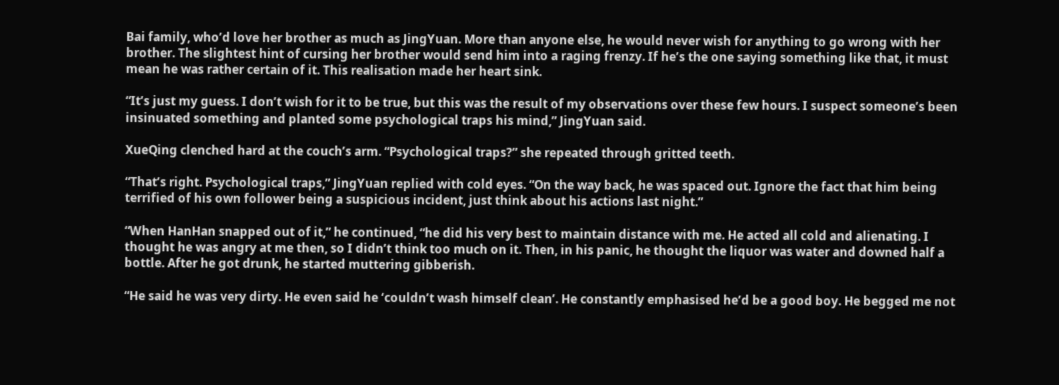Bai family, who’d love her brother as much as JingYuan. More than anyone else, he would never wish for anything to go wrong with her brother. The slightest hint of cursing her brother would send him into a raging frenzy. If he’s the one saying something like that, it must mean he was rather certain of it. This realisation made her heart sink.

“It’s just my guess. I don’t wish for it to be true, but this was the result of my observations over these few hours. I suspect someone’s been insinuated something and planted some psychological traps his mind,” JingYuan said.

XueQing clenched hard at the couch’s arm. “Psychological traps?” she repeated through gritted teeth.

“That’s right. Psychological traps,” JingYuan replied with cold eyes. “On the way back, he was spaced out. Ignore the fact that him being terrified of his own follower being a suspicious incident, just think about his actions last night.”

“When HanHan snapped out of it,” he continued, “he did his very best to maintain distance with me. He acted all cold and alienating. I thought he was angry at me then, so I didn’t think too much on it. Then, in his panic, he thought the liquor was water and downed half a bottle. After he got drunk, he started muttering gibberish.

“He said he was very dirty. He even said he ‘couldn’t wash himself clean’. He constantly emphasised he’d be a good boy. He begged me not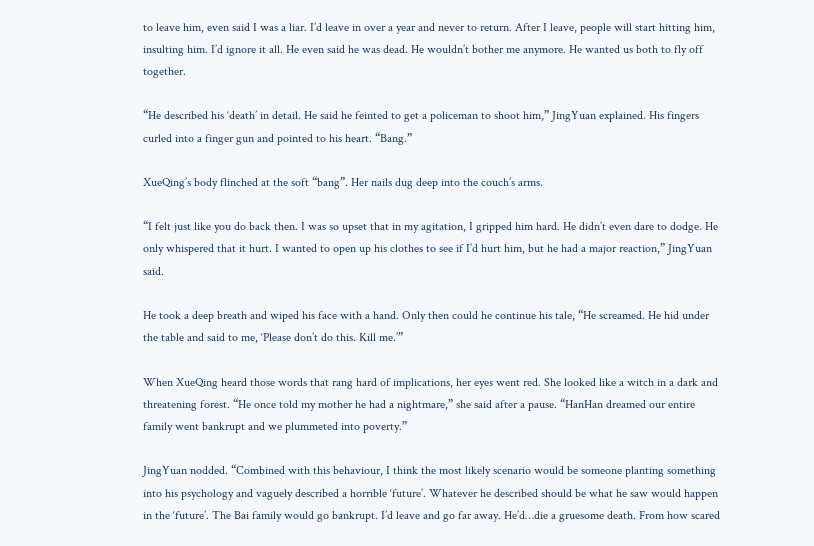to leave him, even said I was a liar. I’d leave in over a year and never to return. After I leave, people will start hitting him, insulting him. I’d ignore it all. He even said he was dead. He wouldn’t bother me anymore. He wanted us both to fly off together.

“He described his ‘death’ in detail. He said he feinted to get a policeman to shoot him,” JingYuan explained. His fingers curled into a finger gun and pointed to his heart. “Bang.”

XueQing’s body flinched at the soft “bang”. Her nails dug deep into the couch’s arms.

“I felt just like you do back then. I was so upset that in my agitation, I gripped him hard. He didn’t even dare to dodge. He only whispered that it hurt. I wanted to open up his clothes to see if I’d hurt him, but he had a major reaction,” JingYuan said.

He took a deep breath and wiped his face with a hand. Only then could he continue his tale, “He screamed. He hid under the table and said to me, ‘Please don’t do this. Kill me.’”

When XueQing heard those words that rang hard of implications, her eyes went red. She looked like a witch in a dark and threatening forest. “He once told my mother he had a nightmare,” she said after a pause. “HanHan dreamed our entire family went bankrupt and we plummeted into poverty.”

JingYuan nodded. “Combined with this behaviour, I think the most likely scenario would be someone planting something into his psychology and vaguely described a horrible ‘future’. Whatever he described should be what he saw would happen in the ‘future’. The Bai family would go bankrupt. I’d leave and go far away. He’d…die a gruesome death. From how scared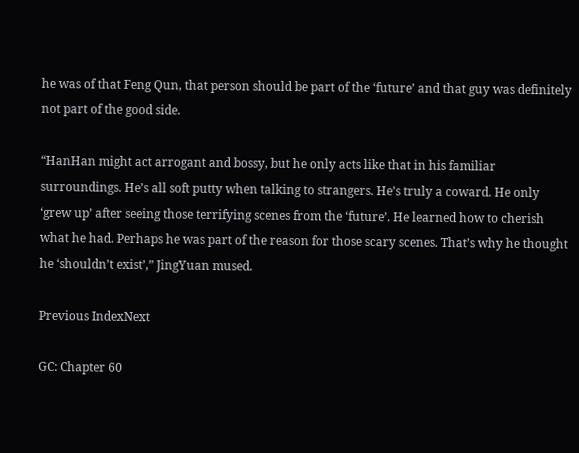he was of that Feng Qun, that person should be part of the ‘future’ and that guy was definitely not part of the good side.

“HanHan might act arrogant and bossy, but he only acts like that in his familiar surroundings. He’s all soft putty when talking to strangers. He’s truly a coward. He only ‘grew up’ after seeing those terrifying scenes from the ‘future’. He learned how to cherish what he had. Perhaps he was part of the reason for those scary scenes. That’s why he thought he ‘shouldn’t exist’,” JingYuan mused.

Previous IndexNext

GC: Chapter 60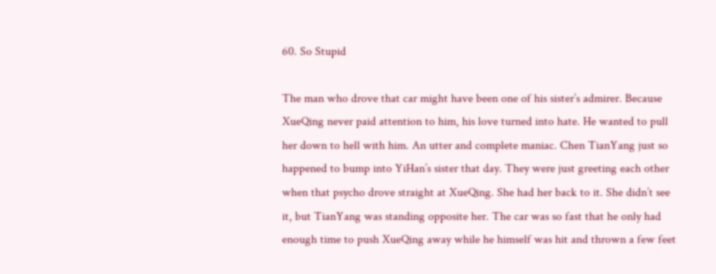60. So Stupid

The man who drove that car might have been one of his sister’s admirer. Because XueQing never paid attention to him, his love turned into hate. He wanted to pull her down to hell with him. An utter and complete maniac. Chen TianYang just so happened to bump into YiHan’s sister that day. They were just greeting each other when that psycho drove straight at XueQing. She had her back to it. She didn’t see it, but TianYang was standing opposite her. The car was so fast that he only had enough time to push XueQing away while he himself was hit and thrown a few feet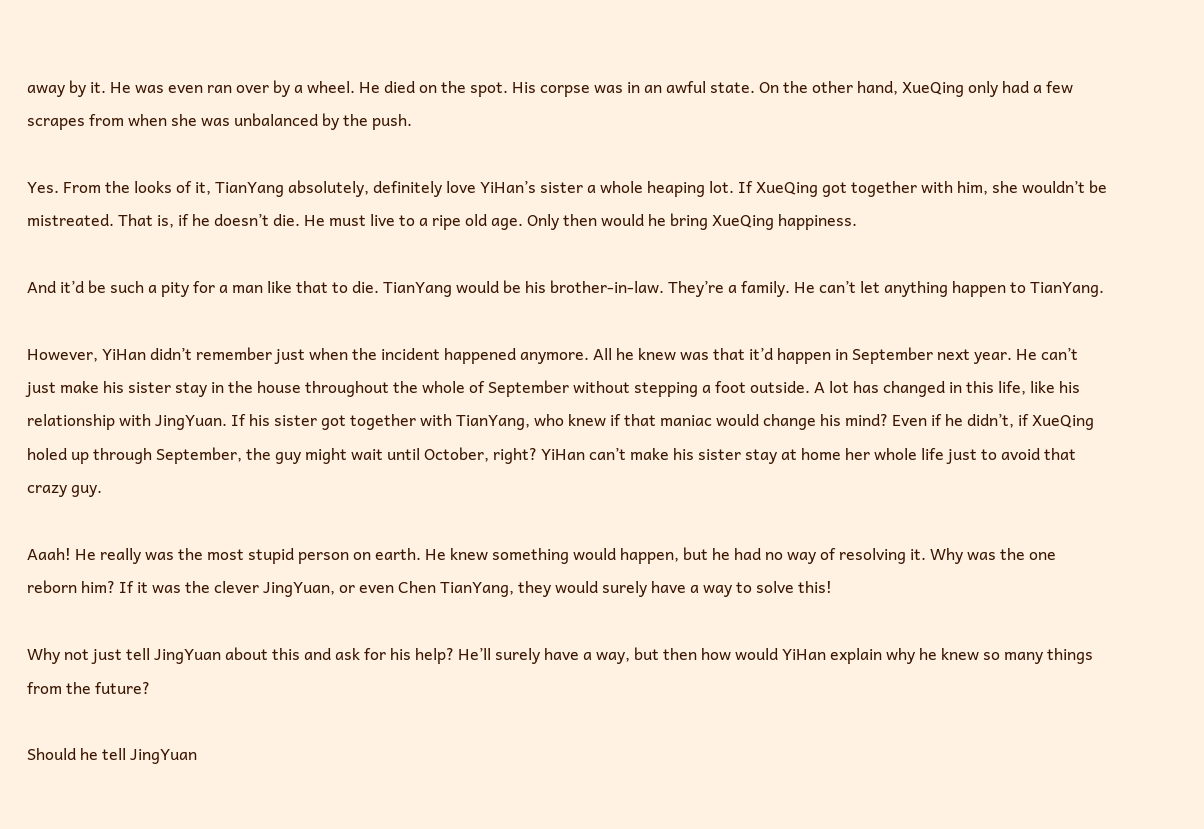away by it. He was even ran over by a wheel. He died on the spot. His corpse was in an awful state. On the other hand, XueQing only had a few scrapes from when she was unbalanced by the push.

Yes. From the looks of it, TianYang absolutely, definitely love YiHan’s sister a whole heaping lot. If XueQing got together with him, she wouldn’t be mistreated. That is, if he doesn’t die. He must live to a ripe old age. Only then would he bring XueQing happiness.

And it’d be such a pity for a man like that to die. TianYang would be his brother-in-law. They’re a family. He can’t let anything happen to TianYang.

However, YiHan didn’t remember just when the incident happened anymore. All he knew was that it’d happen in September next year. He can’t just make his sister stay in the house throughout the whole of September without stepping a foot outside. A lot has changed in this life, like his relationship with JingYuan. If his sister got together with TianYang, who knew if that maniac would change his mind? Even if he didn’t, if XueQing holed up through September, the guy might wait until October, right? YiHan can’t make his sister stay at home her whole life just to avoid that crazy guy.

Aaah! He really was the most stupid person on earth. He knew something would happen, but he had no way of resolving it. Why was the one reborn him? If it was the clever JingYuan, or even Chen TianYang, they would surely have a way to solve this!

Why not just tell JingYuan about this and ask for his help? He’ll surely have a way, but then how would YiHan explain why he knew so many things from the future?

Should he tell JingYuan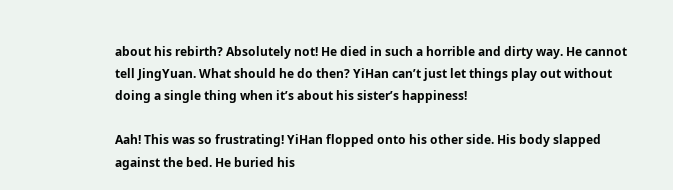about his rebirth? Absolutely not! He died in such a horrible and dirty way. He cannot tell JingYuan. What should he do then? YiHan can’t just let things play out without doing a single thing when it’s about his sister’s happiness!

Aah! This was so frustrating! YiHan flopped onto his other side. His body slapped against the bed. He buried his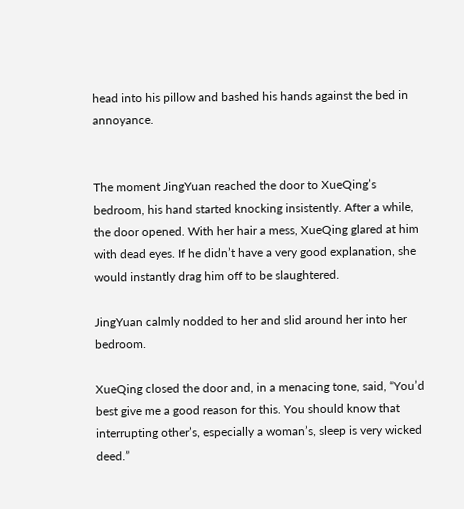head into his pillow and bashed his hands against the bed in annoyance.


The moment JingYuan reached the door to XueQing’s bedroom, his hand started knocking insistently. After a while, the door opened. With her hair a mess, XueQing glared at him with dead eyes. If he didn’t have a very good explanation, she would instantly drag him off to be slaughtered.

JingYuan calmly nodded to her and slid around her into her bedroom.

XueQing closed the door and, in a menacing tone, said, “You’d best give me a good reason for this. You should know that interrupting other’s, especially a woman’s, sleep is very wicked deed.”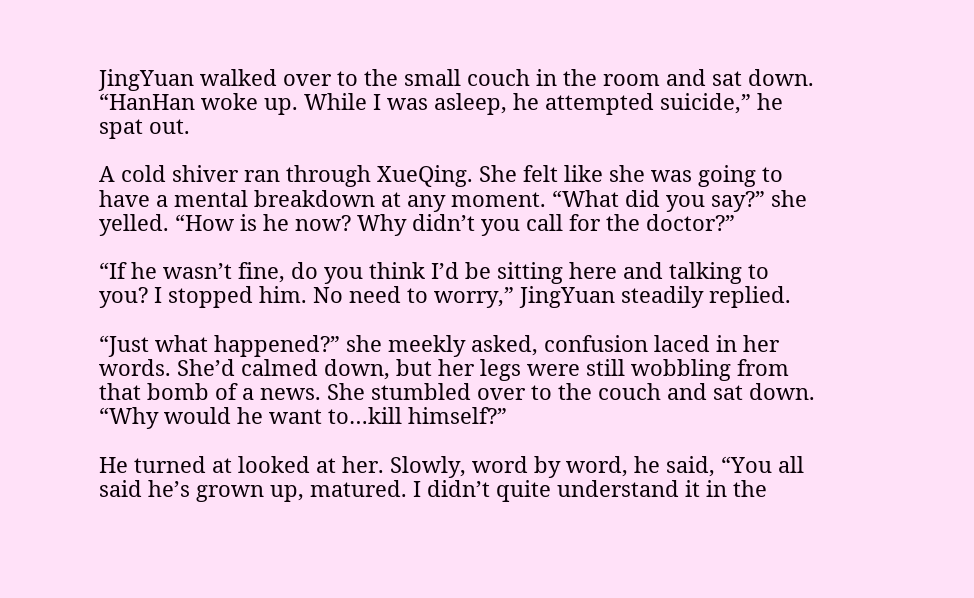JingYuan walked over to the small couch in the room and sat down. “HanHan woke up. While I was asleep, he attempted suicide,” he spat out.

A cold shiver ran through XueQing. She felt like she was going to have a mental breakdown at any moment. “What did you say?” she yelled. “How is he now? Why didn’t you call for the doctor?”

“If he wasn’t fine, do you think I’d be sitting here and talking to you? I stopped him. No need to worry,” JingYuan steadily replied.

“Just what happened?” she meekly asked, confusion laced in her words. She’d calmed down, but her legs were still wobbling from that bomb of a news. She stumbled over to the couch and sat down. “Why would he want to…kill himself?”

He turned at looked at her. Slowly, word by word, he said, “You all said he’s grown up, matured. I didn’t quite understand it in the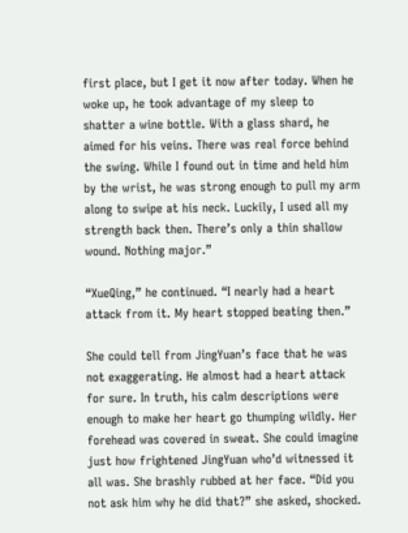first place, but I get it now after today. When he woke up, he took advantage of my sleep to shatter a wine bottle. With a glass shard, he aimed for his veins. There was real force behind the swing. While I found out in time and held him by the wrist, he was strong enough to pull my arm along to swipe at his neck. Luckily, I used all my strength back then. There’s only a thin shallow wound. Nothing major.”

“XueQing,” he continued. “I nearly had a heart attack from it. My heart stopped beating then.”

She could tell from JingYuan’s face that he was not exaggerating. He almost had a heart attack for sure. In truth, his calm descriptions were enough to make her heart go thumping wildly. Her forehead was covered in sweat. She could imagine just how frightened JingYuan who’d witnessed it all was. She brashly rubbed at her face. “Did you not ask him why he did that?” she asked, shocked.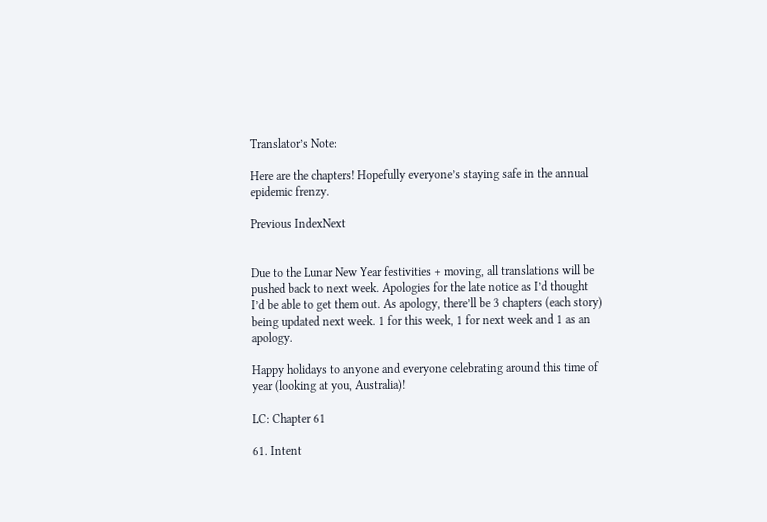Translator’s Note:

Here are the chapters! Hopefully everyone’s staying safe in the annual epidemic frenzy.

Previous IndexNext


Due to the Lunar New Year festivities + moving, all translations will be pushed back to next week. Apologies for the late notice as I’d thought I’d be able to get them out. As apology, there’ll be 3 chapters (each story) being updated next week. 1 for this week, 1 for next week and 1 as an apology.

Happy holidays to anyone and everyone celebrating around this time of year (looking at you, Australia)!

LC: Chapter 61

61. Intent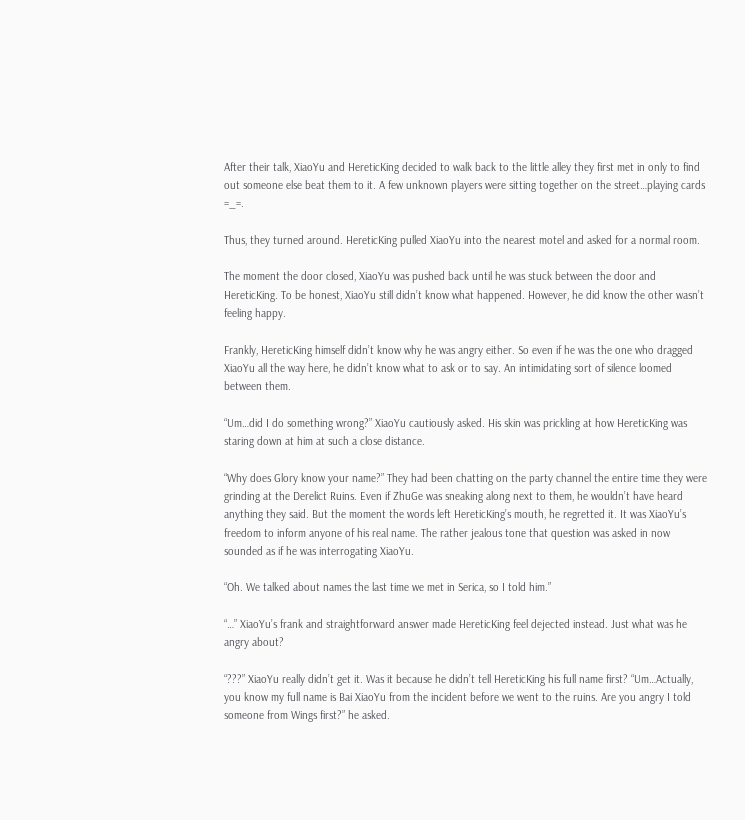After their talk, XiaoYu and HereticKing decided to walk back to the little alley they first met in only to find out someone else beat them to it. A few unknown players were sitting together on the street…playing cards =_=.

Thus, they turned around. HereticKing pulled XiaoYu into the nearest motel and asked for a normal room.

The moment the door closed, XiaoYu was pushed back until he was stuck between the door and HereticKing. To be honest, XiaoYu still didn’t know what happened. However, he did know the other wasn’t feeling happy.

Frankly, HereticKing himself didn’t know why he was angry either. So even if he was the one who dragged XiaoYu all the way here, he didn’t know what to ask or to say. An intimidating sort of silence loomed between them.

“Um…did I do something wrong?” XiaoYu cautiously asked. His skin was prickling at how HereticKing was staring down at him at such a close distance.

“Why does Glory know your name?” They had been chatting on the party channel the entire time they were grinding at the Derelict Ruins. Even if ZhuGe was sneaking along next to them, he wouldn’t have heard anything they said. But the moment the words left HereticKing’s mouth, he regretted it. It was XiaoYu’s freedom to inform anyone of his real name. The rather jealous tone that question was asked in now sounded as if he was interrogating XiaoYu.

“Oh. We talked about names the last time we met in Serica, so I told him.”

“…” XiaoYu’s frank and straightforward answer made HereticKing feel dejected instead. Just what was he angry about?

“???” XiaoYu really didn’t get it. Was it because he didn’t tell HereticKing his full name first? “Um…Actually, you know my full name is Bai XiaoYu from the incident before we went to the ruins. Are you angry I told someone from Wings first?” he asked.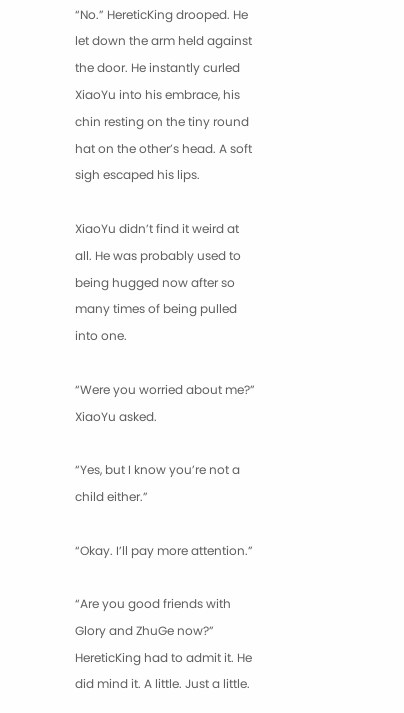“No.” HereticKing drooped. He let down the arm held against the door. He instantly curled XiaoYu into his embrace, his chin resting on the tiny round hat on the other’s head. A soft sigh escaped his lips.

XiaoYu didn’t find it weird at all. He was probably used to being hugged now after so many times of being pulled into one.

“Were you worried about me?” XiaoYu asked.

“Yes, but I know you’re not a child either.”

“Okay. I’ll pay more attention.”

“Are you good friends with Glory and ZhuGe now?” HereticKing had to admit it. He did mind it. A little. Just a little.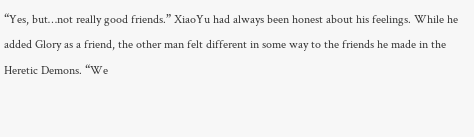“Yes, but…not really good friends.” XiaoYu had always been honest about his feelings. While he added Glory as a friend, the other man felt different in some way to the friends he made in the Heretic Demons. “We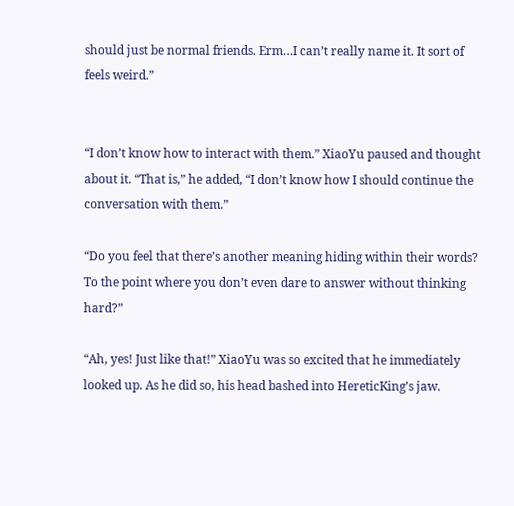should just be normal friends. Erm…I can’t really name it. It sort of feels weird.”


“I don’t know how to interact with them.” XiaoYu paused and thought about it. “That is,” he added, “I don’t know how I should continue the conversation with them.”

“Do you feel that there’s another meaning hiding within their words? To the point where you don’t even dare to answer without thinking hard?”

“Ah, yes! Just like that!” XiaoYu was so excited that he immediately looked up. As he did so, his head bashed into HereticKing’s jaw.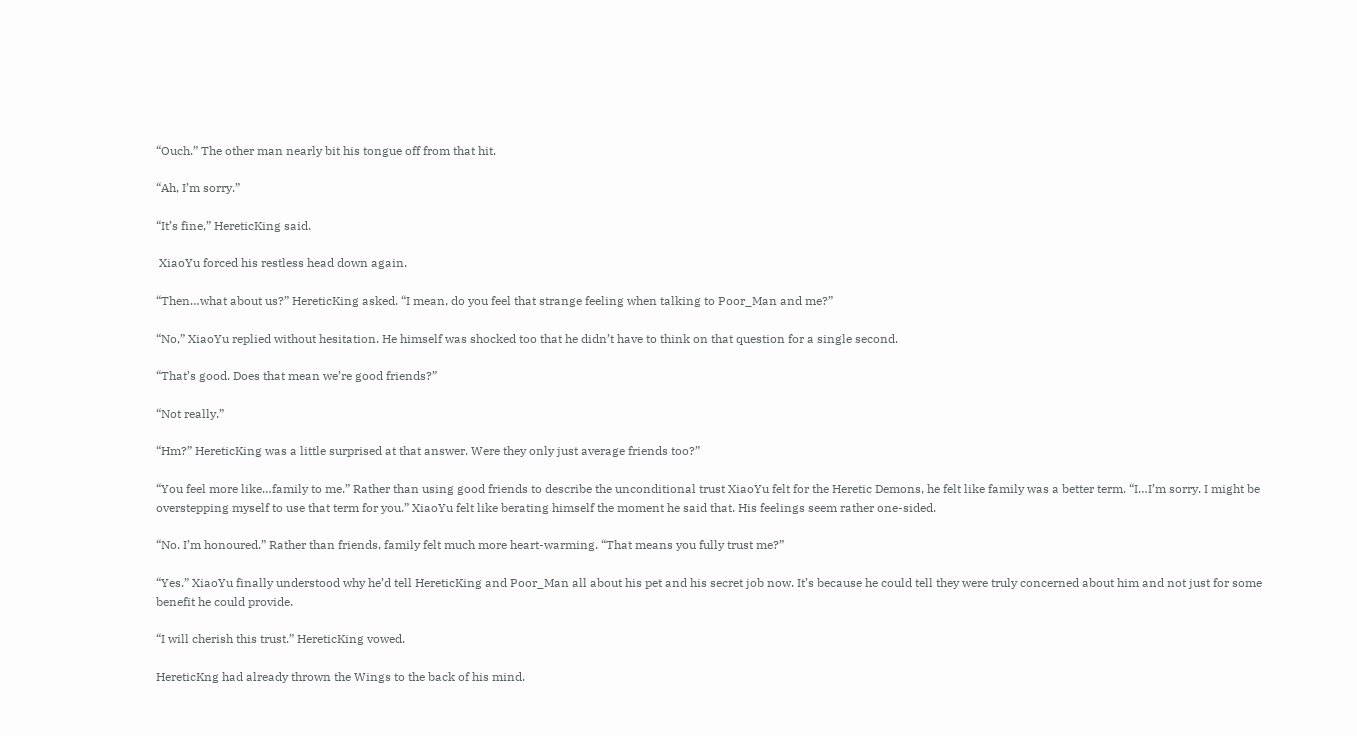“Ouch.” The other man nearly bit his tongue off from that hit.

“Ah, I’m sorry.”

“It’s fine,” HereticKing said.

 XiaoYu forced his restless head down again.

“Then…what about us?” HereticKing asked. “I mean, do you feel that strange feeling when talking to Poor_Man and me?”

“No,” XiaoYu replied without hesitation. He himself was shocked too that he didn’t have to think on that question for a single second.

“That’s good. Does that mean we’re good friends?”

“Not really.”

“Hm?” HereticKing was a little surprised at that answer. Were they only just average friends too?”

“You feel more like…family to me.” Rather than using good friends to describe the unconditional trust XiaoYu felt for the Heretic Demons, he felt like family was a better term. “I…I’m sorry. I might be overstepping myself to use that term for you.” XiaoYu felt like berating himself the moment he said that. His feelings seem rather one-sided.

“No. I’m honoured.” Rather than friends, family felt much more heart-warming. “That means you fully trust me?”

“Yes.” XiaoYu finally understood why he’d tell HereticKing and Poor_Man all about his pet and his secret job now. It’s because he could tell they were truly concerned about him and not just for some benefit he could provide.

“I will cherish this trust.” HereticKing vowed.

HereticKng had already thrown the Wings to the back of his mind.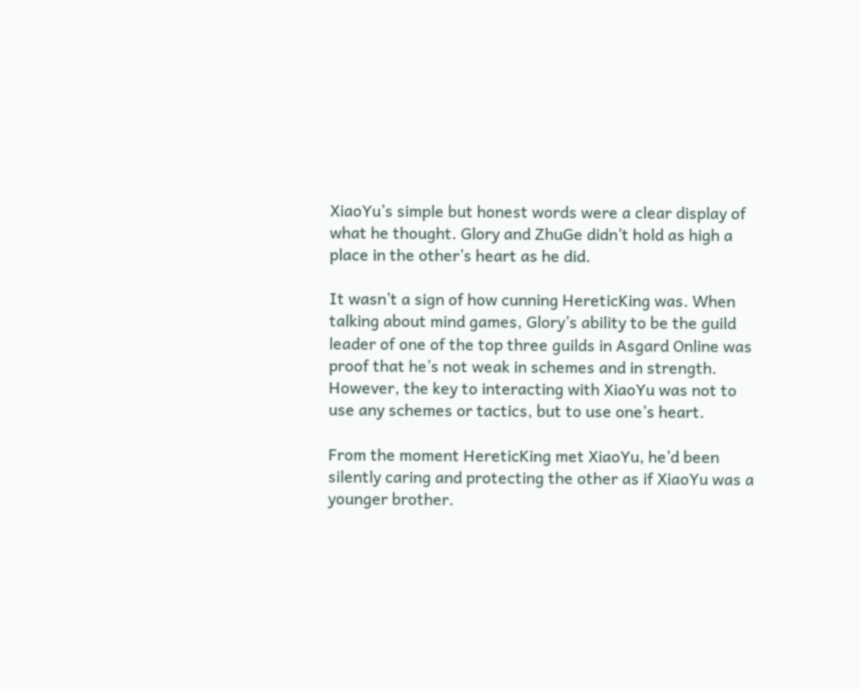XiaoYu’s simple but honest words were a clear display of what he thought. Glory and ZhuGe didn’t hold as high a place in the other’s heart as he did.

It wasn’t a sign of how cunning HereticKing was. When talking about mind games, Glory’s ability to be the guild leader of one of the top three guilds in Asgard Online was proof that he’s not weak in schemes and in strength. However, the key to interacting with XiaoYu was not to use any schemes or tactics, but to use one’s heart.

From the moment HereticKing met XiaoYu, he’d been silently caring and protecting the other as if XiaoYu was a younger brother.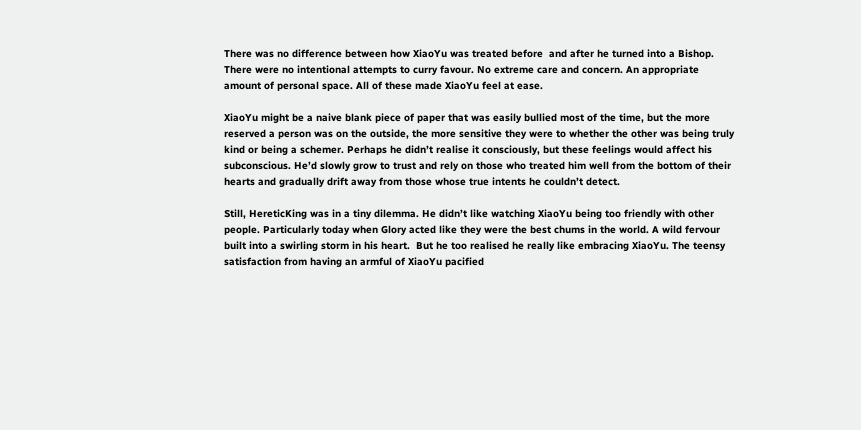There was no difference between how XiaoYu was treated before  and after he turned into a Bishop. There were no intentional attempts to curry favour. No extreme care and concern. An appropriate amount of personal space. All of these made XiaoYu feel at ease.

XiaoYu might be a naive blank piece of paper that was easily bullied most of the time, but the more reserved a person was on the outside, the more sensitive they were to whether the other was being truly kind or being a schemer. Perhaps he didn’t realise it consciously, but these feelings would affect his subconscious. He’d slowly grow to trust and rely on those who treated him well from the bottom of their hearts and gradually drift away from those whose true intents he couldn’t detect.

Still, HereticKing was in a tiny dilemma. He didn’t like watching XiaoYu being too friendly with other people. Particularly today when Glory acted like they were the best chums in the world. A wild fervour built into a swirling storm in his heart.  But he too realised he really like embracing XiaoYu. The teensy satisfaction from having an armful of XiaoYu pacified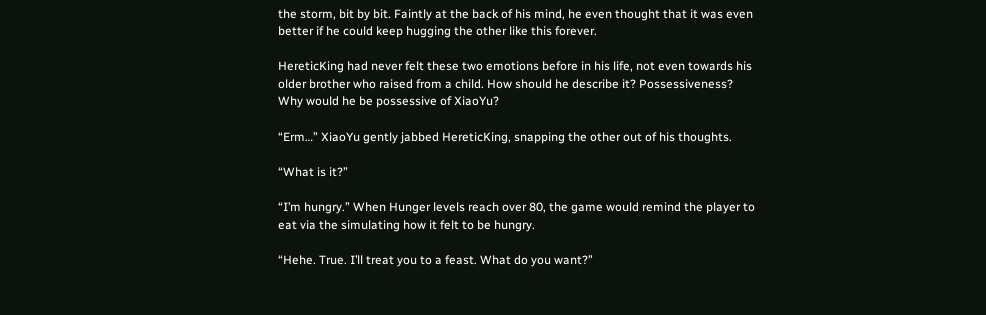the storm, bit by bit. Faintly at the back of his mind, he even thought that it was even better if he could keep hugging the other like this forever.

HereticKing had never felt these two emotions before in his life, not even towards his older brother who raised from a child. How should he describe it? Possessiveness? Why would he be possessive of XiaoYu?

“Erm…” XiaoYu gently jabbed HereticKing, snapping the other out of his thoughts.

“What is it?”

“I’m hungry.” When Hunger levels reach over 80, the game would remind the player to eat via the simulating how it felt to be hungry.

“Hehe. True. I’ll treat you to a feast. What do you want?”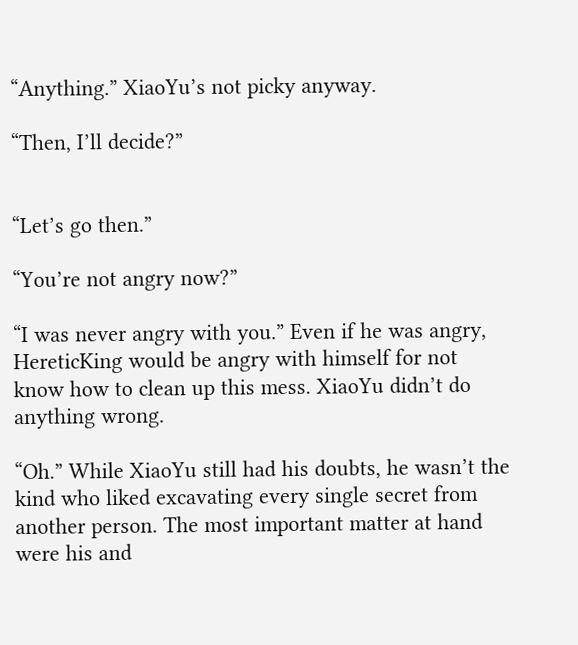“Anything.” XiaoYu’s not picky anyway.

“Then, I’ll decide?”


“Let’s go then.”

“You’re not angry now?”

“I was never angry with you.” Even if he was angry, HereticKing would be angry with himself for not know how to clean up this mess. XiaoYu didn’t do anything wrong.

“Oh.” While XiaoYu still had his doubts, he wasn’t the kind who liked excavating every single secret from another person. The most important matter at hand were his and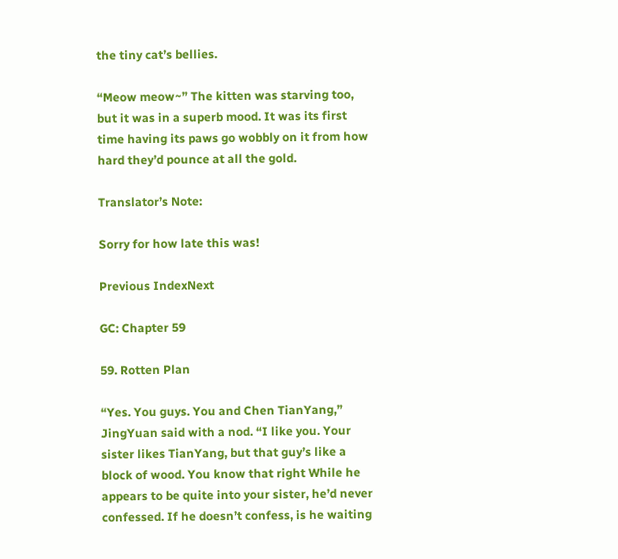the tiny cat’s bellies.

“Meow meow~” The kitten was starving too, but it was in a superb mood. It was its first time having its paws go wobbly on it from how hard they’d pounce at all the gold.

Translator’s Note:

Sorry for how late this was!

Previous IndexNext

GC: Chapter 59

59. Rotten Plan

“Yes. You guys. You and Chen TianYang,” JingYuan said with a nod. “I like you. Your sister likes TianYang, but that guy’s like a block of wood. You know that right While he appears to be quite into your sister, he’d never confessed. If he doesn’t confess, is he waiting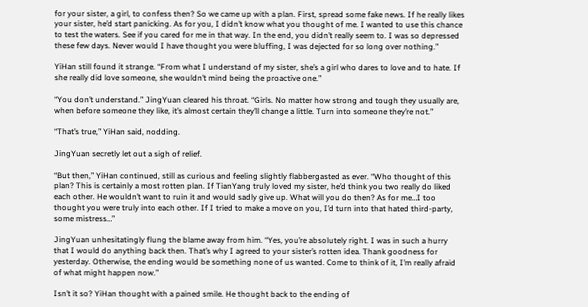for your sister, a girl, to confess then? So we came up with a plan. First, spread some fake news. If he really likes your sister, he’d start panicking. As for you, I didn’t know what you thought of me. I wanted to use this chance to test the waters. See if you cared for me in that way. In the end, you didn’t really seem to. I was so depressed these few days. Never would I have thought you were bluffing, I was dejected for so long over nothing.”

YiHan still found it strange. “From what I understand of my sister, she’s a girl who dares to love and to hate. If she really did love someone, she wouldn’t mind being the proactive one.”

“You don’t understand.” JingYuan cleared his throat. “Girls. No matter how strong and tough they usually are, when before someone they like, it’s almost certain they’ll change a little. Turn into someone they’re not.”

“That’s true,” YiHan said, nodding.

JingYuan secretly let out a sigh of relief.

“But then,” YiHan continued, still as curious and feeling slightly flabbergasted as ever. “Who thought of this plan? This is certainly a most rotten plan. If TianYang truly loved my sister, he’d think you two really do liked each other. He wouldn’t want to ruin it and would sadly give up. What will you do then? As for me…I too thought you were truly into each other. If I tried to make a move on you, I’d turn into that hated third-party, some mistress…”

JingYuan unhesitatingly flung the blame away from him. “Yes, you’re absolutely right. I was in such a hurry that I would do anything back then. That’s why I agreed to your sister’s rotten idea. Thank goodness for yesterday. Otherwise, the ending would be something none of us wanted. Come to think of it, I’m really afraid of what might happen now.”

Isn’t it so? YiHan thought with a pained smile. He thought back to the ending of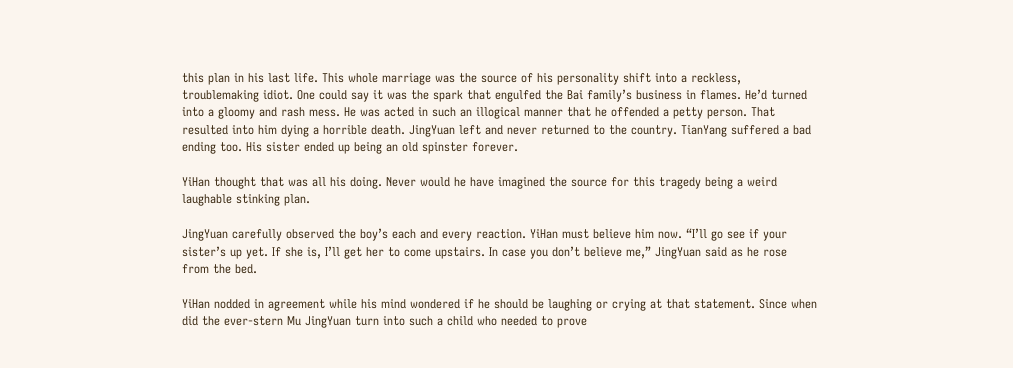this plan in his last life. This whole marriage was the source of his personality shift into a reckless, troublemaking idiot. One could say it was the spark that engulfed the Bai family’s business in flames. He’d turned into a gloomy and rash mess. He was acted in such an illogical manner that he offended a petty person. That resulted into him dying a horrible death. JingYuan left and never returned to the country. TianYang suffered a bad ending too. His sister ended up being an old spinster forever.

YiHan thought that was all his doing. Never would he have imagined the source for this tragedy being a weird laughable stinking plan.

JingYuan carefully observed the boy’s each and every reaction. YiHan must believe him now. “I’ll go see if your sister’s up yet. If she is, I’ll get her to come upstairs. In case you don’t believe me,” JingYuan said as he rose from the bed.

YiHan nodded in agreement while his mind wondered if he should be laughing or crying at that statement. Since when did the ever-stern Mu JingYuan turn into such a child who needed to prove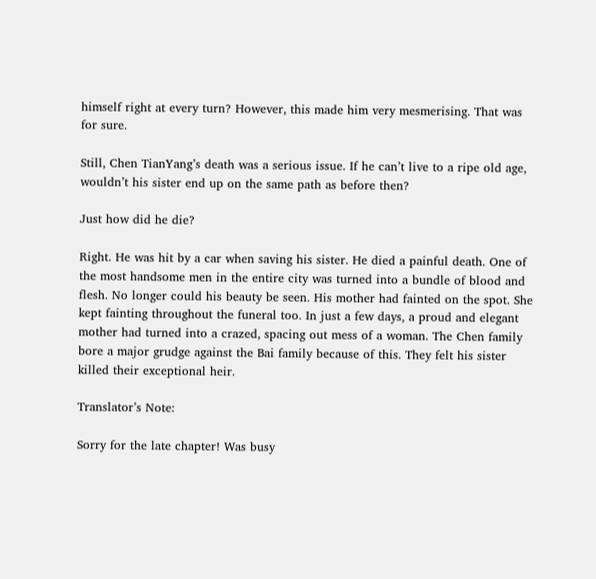himself right at every turn? However, this made him very mesmerising. That was for sure.

Still, Chen TianYang’s death was a serious issue. If he can’t live to a ripe old age, wouldn’t his sister end up on the same path as before then?

Just how did he die?

Right. He was hit by a car when saving his sister. He died a painful death. One of the most handsome men in the entire city was turned into a bundle of blood and flesh. No longer could his beauty be seen. His mother had fainted on the spot. She kept fainting throughout the funeral too. In just a few days, a proud and elegant mother had turned into a crazed, spacing out mess of a woman. The Chen family bore a major grudge against the Bai family because of this. They felt his sister killed their exceptional heir.

Translator’s Note:

Sorry for the late chapter! Was busy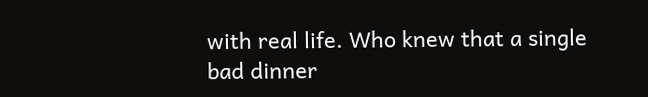with real life. Who knew that a single bad dinner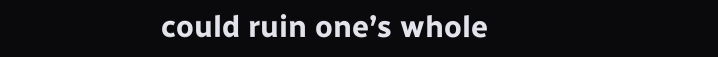could ruin one’s whole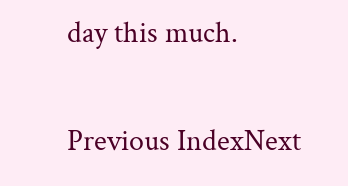day this much.

Previous IndexNext